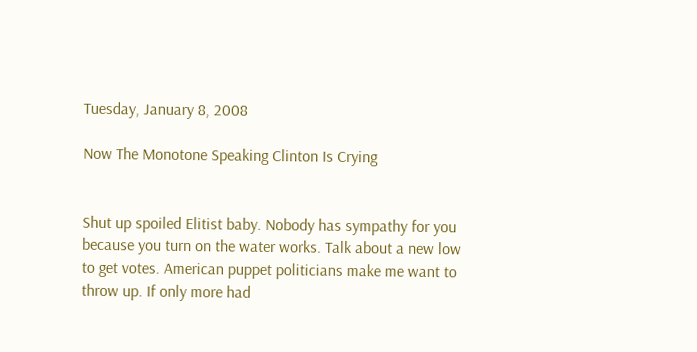Tuesday, January 8, 2008

Now The Monotone Speaking Clinton Is Crying


Shut up spoiled Elitist baby. Nobody has sympathy for you
because you turn on the water works. Talk about a new low
to get votes. American puppet politicians make me want to
throw up. If only more had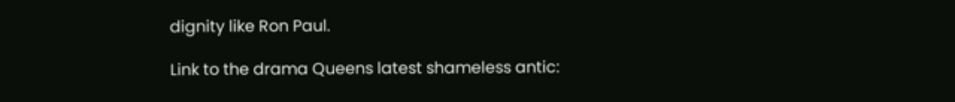dignity like Ron Paul.

Link to the drama Queens latest shameless antic: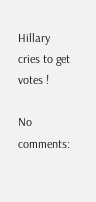Hillary cries to get votes !

No comments: